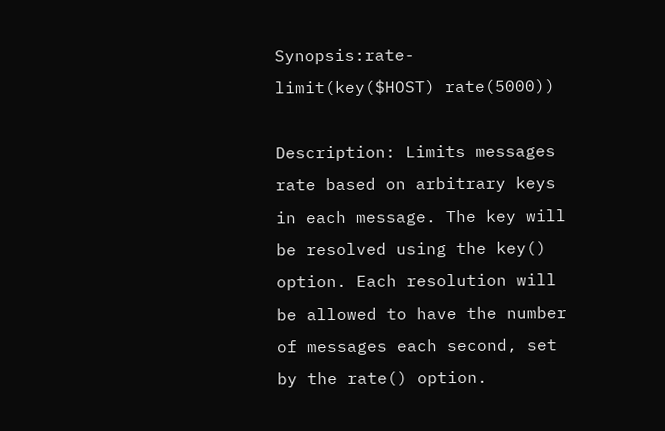Synopsis:rate-limit(key($HOST) rate(5000))

Description: Limits messages rate based on arbitrary keys in each message. The key will be resolved using the key() option. Each resolution will be allowed to have the number of messages each second, set by the rate() option.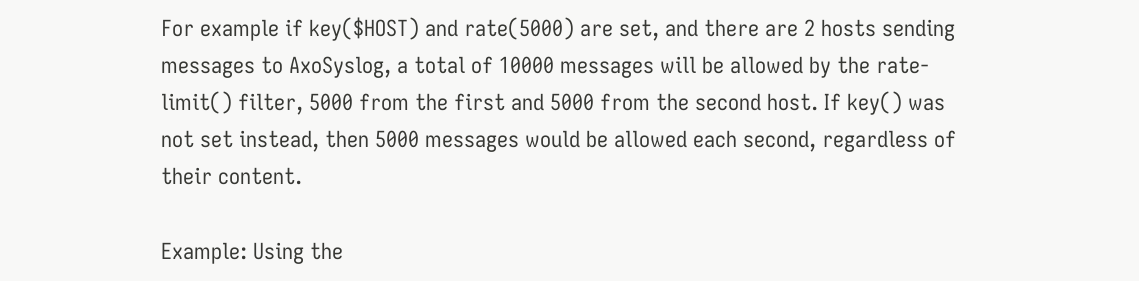For example if key($HOST) and rate(5000) are set, and there are 2 hosts sending messages to AxoSyslog, a total of 10000 messages will be allowed by the rate-limit() filter, 5000 from the first and 5000 from the second host. If key() was not set instead, then 5000 messages would be allowed each second, regardless of their content.

Example: Using the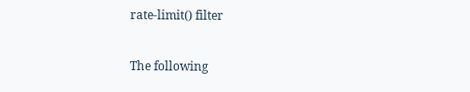rate-limit() filter

The following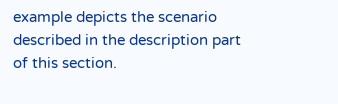example depicts the scenario described in the description part of this section.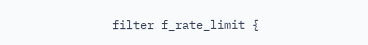filter f_rate_limit {